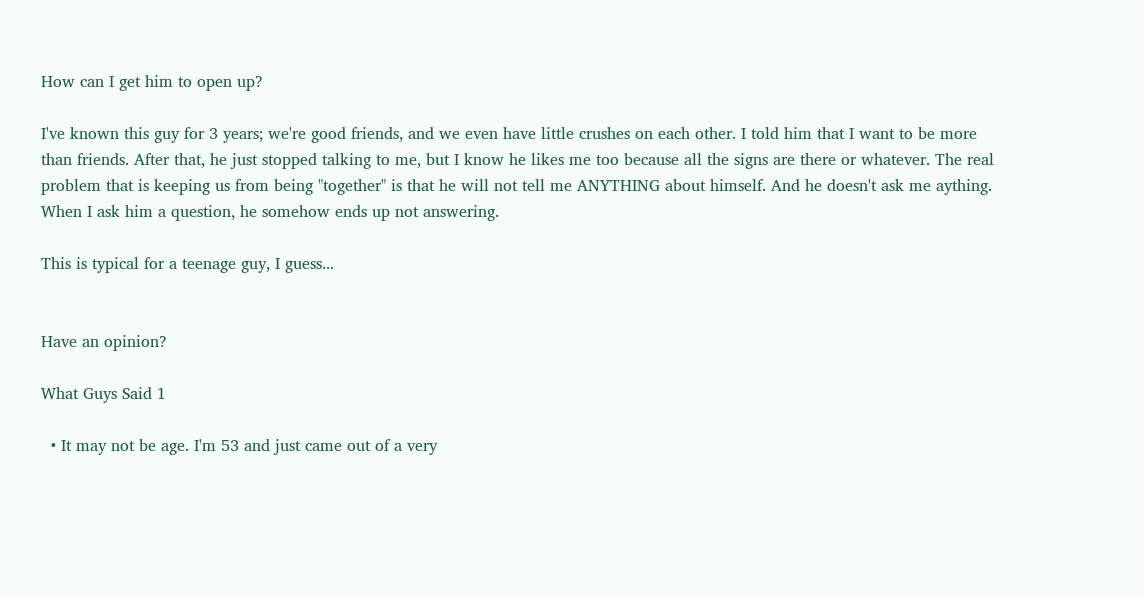How can I get him to open up?

I've known this guy for 3 years; we're good friends, and we even have little crushes on each other. I told him that I want to be more than friends. After that, he just stopped talking to me, but I know he likes me too because all the signs are there or whatever. The real problem that is keeping us from being "together" is that he will not tell me ANYTHING about himself. And he doesn't ask me aything. When I ask him a question, he somehow ends up not answering.

This is typical for a teenage guy, I guess...


Have an opinion?

What Guys Said 1

  • It may not be age. I'm 53 and just came out of a very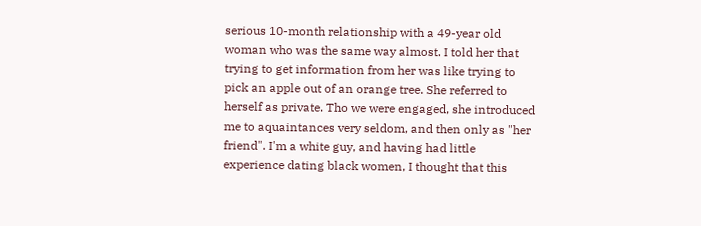serious 10-month relationship with a 49-year old woman who was the same way almost. I told her that trying to get information from her was like trying to pick an apple out of an orange tree. She referred to herself as private. Tho we were engaged, she introduced me to aquaintances very seldom, and then only as "her friend". I'm a white guy, and having had little experience dating black women, I thought that this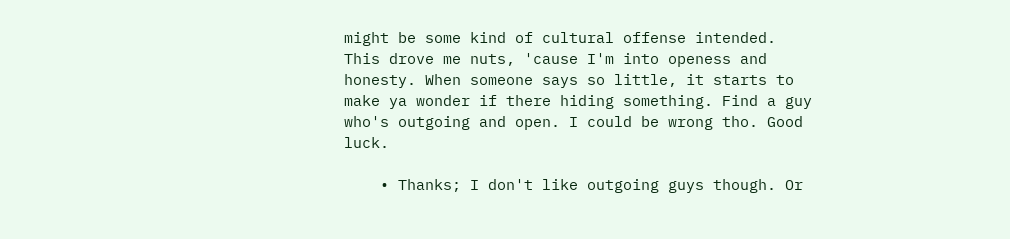might be some kind of cultural offense intended. This drove me nuts, 'cause I'm into openess and honesty. When someone says so little, it starts to make ya wonder if there hiding something. Find a guy who's outgoing and open. I could be wrong tho. Good luck.

    • Thanks; I don't like outgoing guys though. Or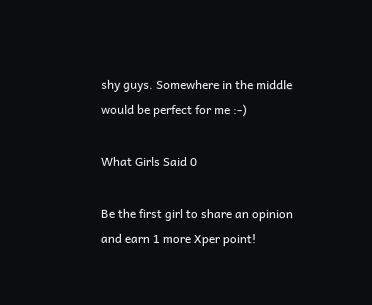shy guys. Somewhere in the middle would be perfect for me :-)

What Girls Said 0

Be the first girl to share an opinion
and earn 1 more Xper point!